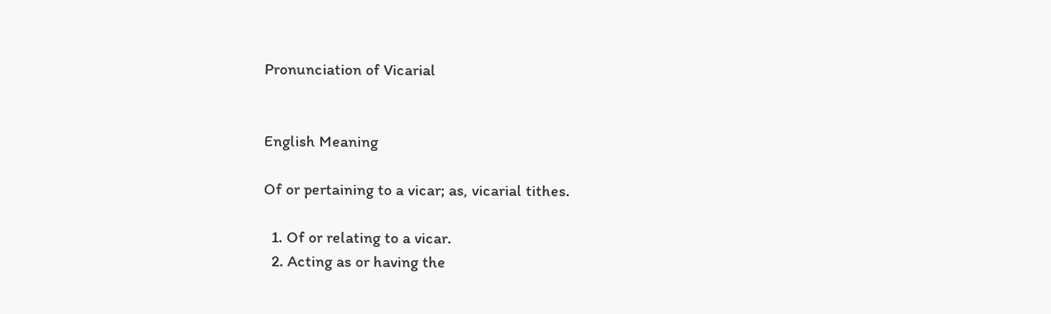Pronunciation of Vicarial


English Meaning

Of or pertaining to a vicar; as, vicarial tithes.

  1. Of or relating to a vicar.
  2. Acting as or having the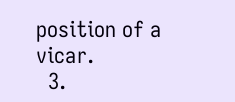position of a vicar.
  3.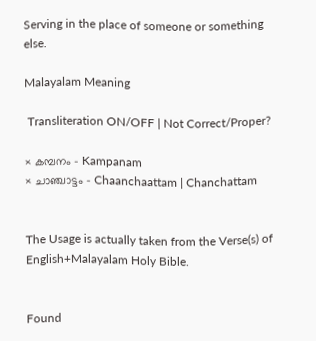Serving in the place of someone or something else.

Malayalam Meaning

 Transliteration ON/OFF | Not Correct/Proper?

× കമ്പനം - Kampanam
× ചാഞ്ചാട്ടം - Chaanchaattam | Chanchattam


The Usage is actually taken from the Verse(s) of English+Malayalam Holy Bible.


Found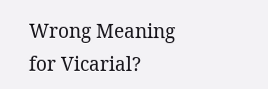Wrong Meaning for Vicarial?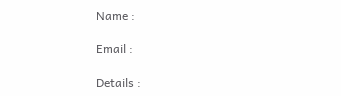Name :

Email :

Details :